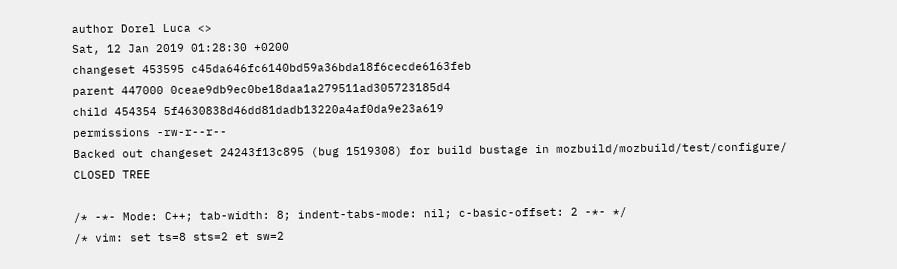author Dorel Luca <>
Sat, 12 Jan 2019 01:28:30 +0200
changeset 453595 c45da646fc6140bd59a36bda18f6cecde6163feb
parent 447000 0ceae9db9ec0be18daa1a279511ad305723185d4
child 454354 5f4630838d46dd81dadb13220a4af0da9e23a619
permissions -rw-r--r--
Backed out changeset 24243f13c895 (bug 1519308) for build bustage in mozbuild/mozbuild/test/configure/ CLOSED TREE

/* -*- Mode: C++; tab-width: 8; indent-tabs-mode: nil; c-basic-offset: 2 -*- */
/* vim: set ts=8 sts=2 et sw=2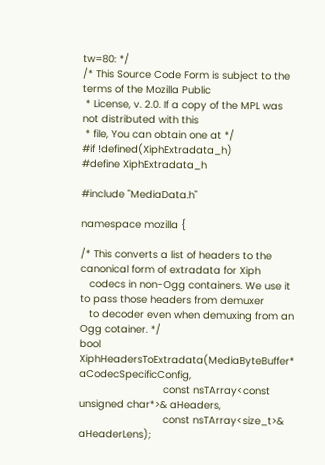tw=80: */
/* This Source Code Form is subject to the terms of the Mozilla Public
 * License, v. 2.0. If a copy of the MPL was not distributed with this
 * file, You can obtain one at */
#if !defined(XiphExtradata_h)
#define XiphExtradata_h

#include "MediaData.h"

namespace mozilla {

/* This converts a list of headers to the canonical form of extradata for Xiph
   codecs in non-Ogg containers. We use it to pass those headers from demuxer
   to decoder even when demuxing from an Ogg cotainer. */
bool XiphHeadersToExtradata(MediaByteBuffer* aCodecSpecificConfig,
                            const nsTArray<const unsigned char*>& aHeaders,
                            const nsTArray<size_t>& aHeaderLens);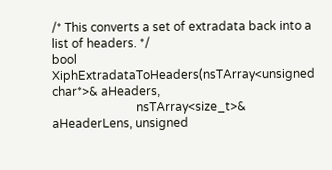/* This converts a set of extradata back into a list of headers. */
bool XiphExtradataToHeaders(nsTArray<unsigned char*>& aHeaders,
                            nsTArray<size_t>& aHeaderLens, unsigned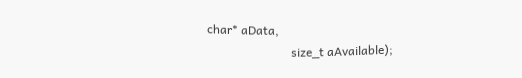char* aData,
                            size_t aAvailable);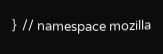}  // namespace mozilla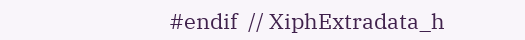#endif  // XiphExtradata_h